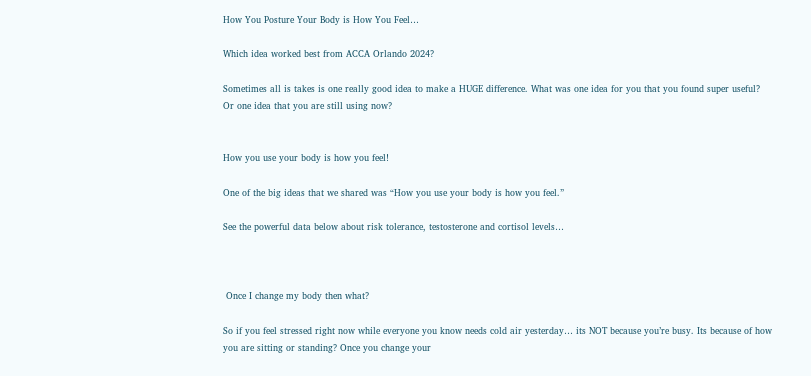How You Posture Your Body is How You Feel…

Which idea worked best from ACCA Orlando 2024?

Sometimes all is takes is one really good idea to make a HUGE difference. What was one idea for you that you found super useful? Or one idea that you are still using now?


How you use your body is how you feel!

One of the big ideas that we shared was “How you use your body is how you feel.”

See the powerful data below about risk tolerance, testosterone and cortisol levels…



 Once I change my body then what?

So if you feel stressed right now while everyone you know needs cold air yesterday… its NOT because you’re busy. Its because of how you are sitting or standing? Once you change your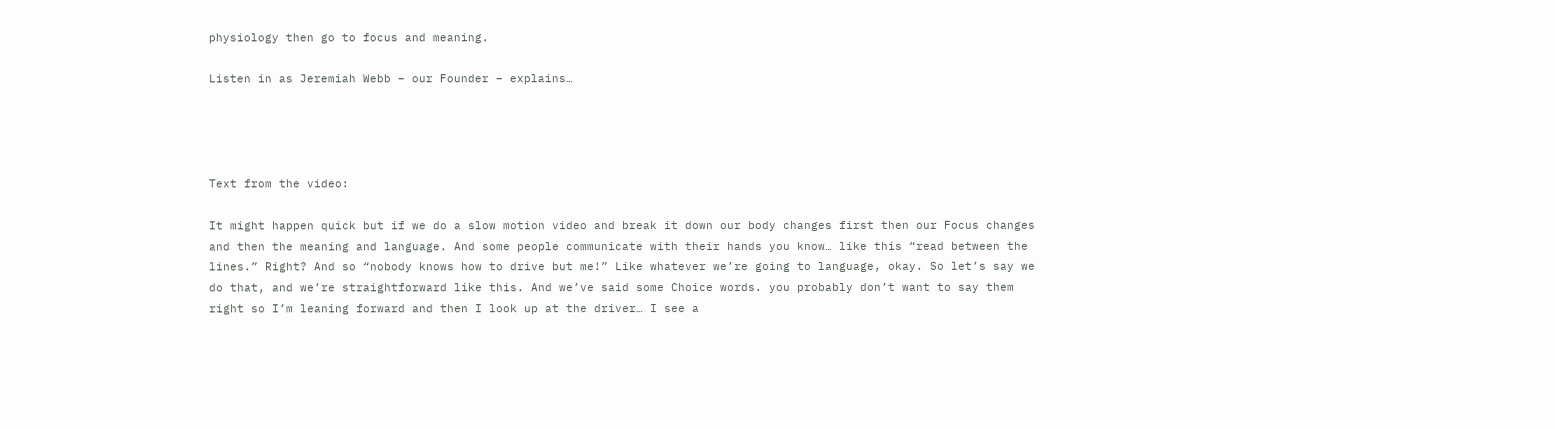physiology then go to focus and meaning.

Listen in as Jeremiah Webb – our Founder – explains…




Text from the video:

It might happen quick but if we do a slow motion video and break it down our body changes first then our Focus changes and then the meaning and language. And some people communicate with their hands you know… like this “read between the lines.” Right? And so “nobody knows how to drive but me!” Like whatever we’re going to language, okay. So let’s say we do that, and we’re straightforward like this. And we’ve said some Choice words. you probably don’t want to say them right so I’m leaning forward and then I look up at the driver… I see a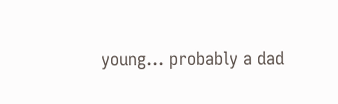young… probably a dad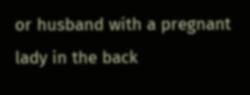or husband with a pregnant lady in the back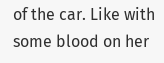of the car. Like with some blood on her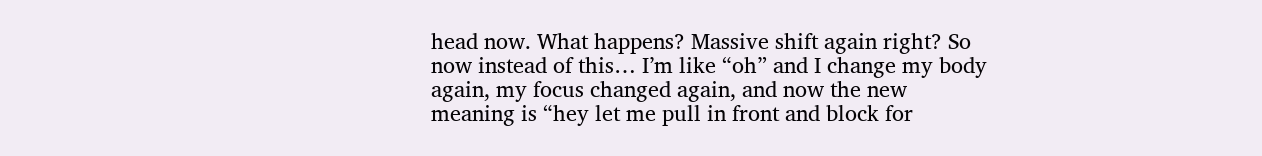head now. What happens? Massive shift again right? So now instead of this… I’m like “oh” and I change my body again, my focus changed again, and now the new meaning is “hey let me pull in front and block for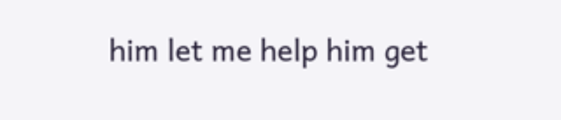him let me help him get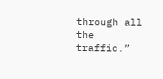through all the traffic.”